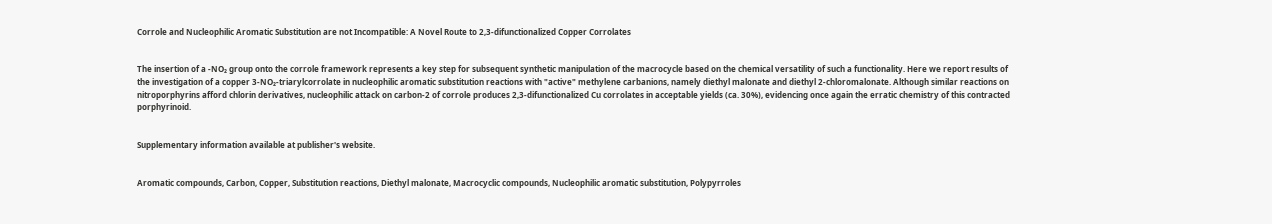Corrole and Nucleophilic Aromatic Substitution are not Incompatible: A Novel Route to 2,3-difunctionalized Copper Corrolates


The insertion of a -NO₂ group onto the corrole framework represents a key step for subsequent synthetic manipulation of the macrocycle based on the chemical versatility of such a functionality. Here we report results of the investigation of a copper 3-NO₂-triarylcorrolate in nucleophilic aromatic substitution reactions with "active" methylene carbanions, namely diethyl malonate and diethyl 2-chloromalonate. Although similar reactions on nitroporphyrins afford chlorin derivatives, nucleophilic attack on carbon-2 of corrole produces 2,3-difunctionalized Cu corrolates in acceptable yields (ca. 30%), evidencing once again the erratic chemistry of this contracted porphyrinoid.


Supplementary information available at publisher's website.


Aromatic compounds, Carbon, Copper, Substitution reactions, Diethyl malonate, Macrocyclic compounds, Nucleophilic aromatic substitution, Polypyrroles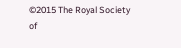©2015 The Royal Society of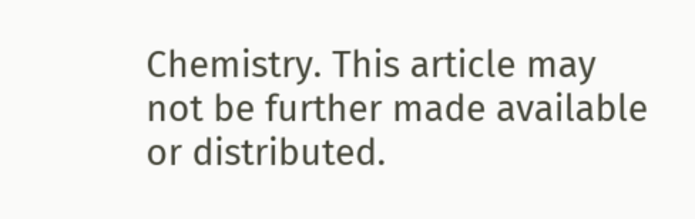Chemistry. This article may not be further made available or distributed.